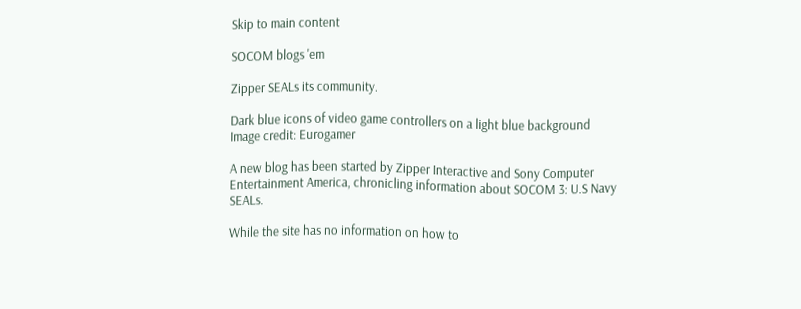Skip to main content

SOCOM blogs 'em

Zipper SEALs its community.

Dark blue icons of video game controllers on a light blue background
Image credit: Eurogamer

A new blog has been started by Zipper Interactive and Sony Computer Entertainment America, chronicling information about SOCOM 3: U.S Navy SEALs.

While the site has no information on how to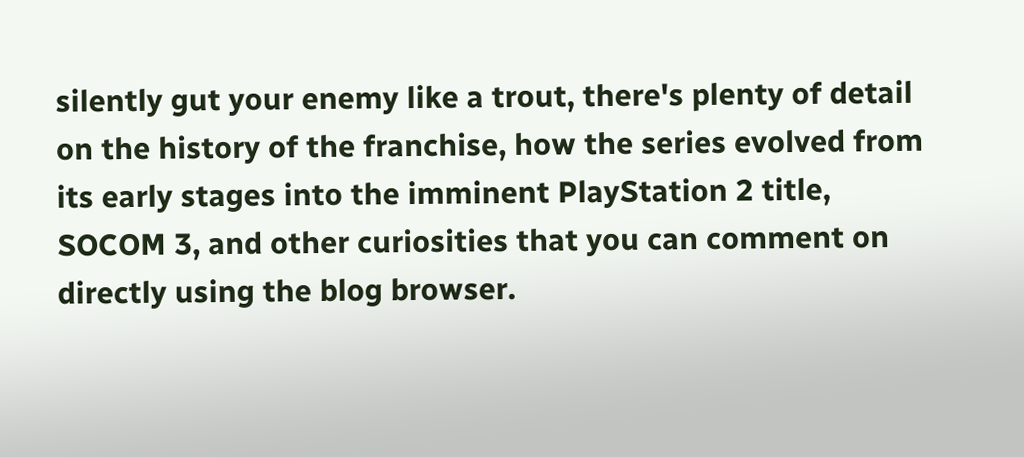silently gut your enemy like a trout, there's plenty of detail on the history of the franchise, how the series evolved from its early stages into the imminent PlayStation 2 title, SOCOM 3, and other curiosities that you can comment on directly using the blog browser.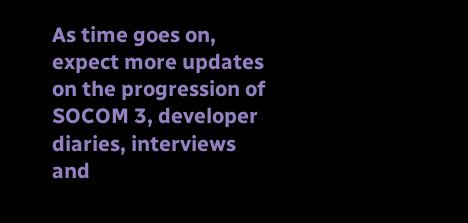As time goes on, expect more updates on the progression of SOCOM 3, developer diaries, interviews and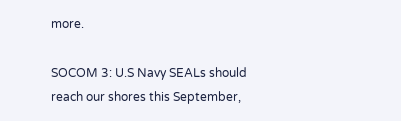more.

SOCOM 3: U.S Navy SEALs should reach our shores this September,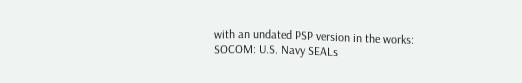with an undated PSP version in the works: SOCOM: U.S. Navy SEALs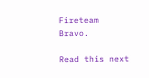Fireteam Bravo.

Read this next